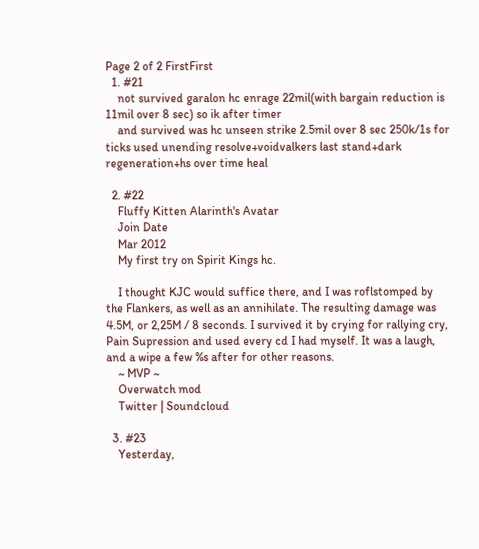Page 2 of 2 FirstFirst
  1. #21
    not survived garalon hc enrage 22mil(with bargain reduction is 11mil over 8 sec) so ik after timer
    and survived was hc unseen strike 2.5mil over 8 sec 250k/1s for ticks used unending resolve+voidvalkers last stand+dark regeneration+hs over time heal

  2. #22
    Fluffy Kitten Alarinth's Avatar
    Join Date
    Mar 2012
    My first try on Spirit Kings hc.

    I thought KJC would suffice there, and I was roflstomped by the Flankers, as well as an annihilate. The resulting damage was 4.5M, or 2,25M / 8 seconds. I survived it by crying for rallying cry, Pain Supression and used every cd I had myself. It was a laugh, and a wipe a few %s after for other reasons.
    ~ MVP ~
    Overwatch mod
    Twitter | Soundcloud

  3. #23
    Yesterday,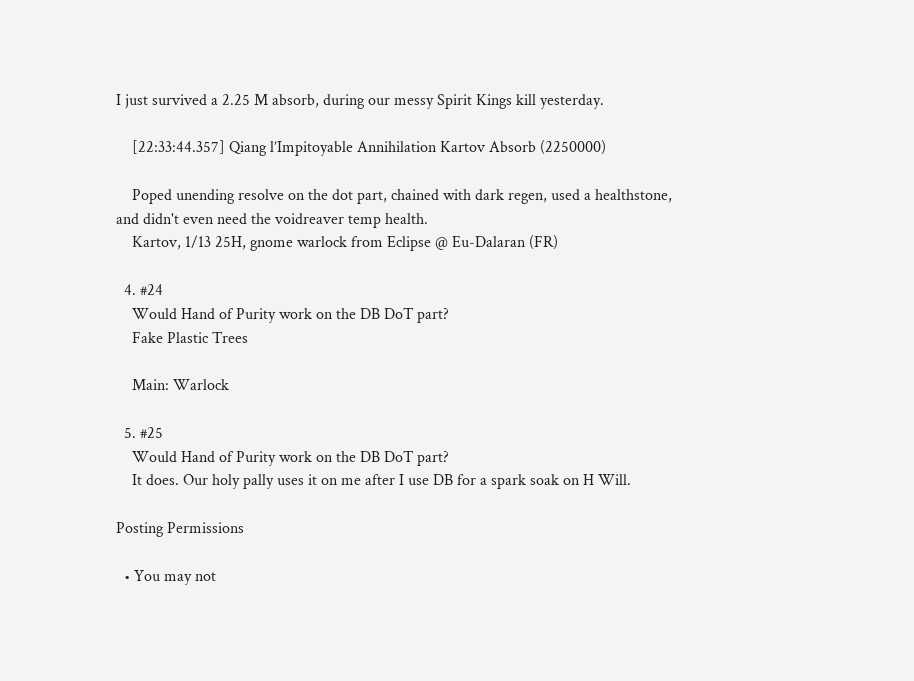I just survived a 2.25 M absorb, during our messy Spirit Kings kill yesterday.

    [22:33:44.357] Qiang l’Impitoyable Annihilation Kartov Absorb (2250000)

    Poped unending resolve on the dot part, chained with dark regen, used a healthstone, and didn't even need the voidreaver temp health.
    Kartov, 1/13 25H, gnome warlock from Eclipse @ Eu-Dalaran (FR)

  4. #24
    Would Hand of Purity work on the DB DoT part?
    Fake Plastic Trees

    Main: Warlock

  5. #25
    Would Hand of Purity work on the DB DoT part?
    It does. Our holy pally uses it on me after I use DB for a spark soak on H Will.

Posting Permissions

  • You may not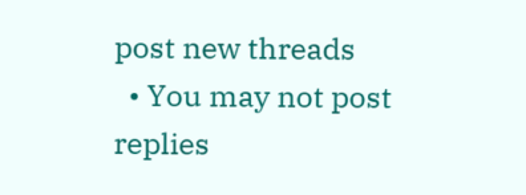post new threads
  • You may not post replies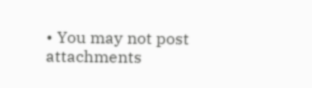• You may not post attachments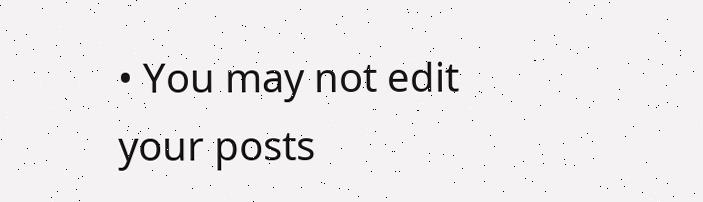• You may not edit your posts